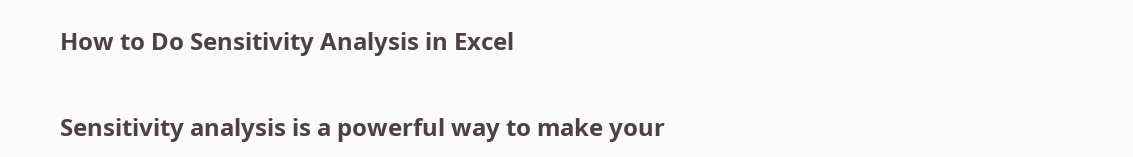How to Do Sensitivity Analysis in Excel

Sensitivity analysis is a powerful way to make your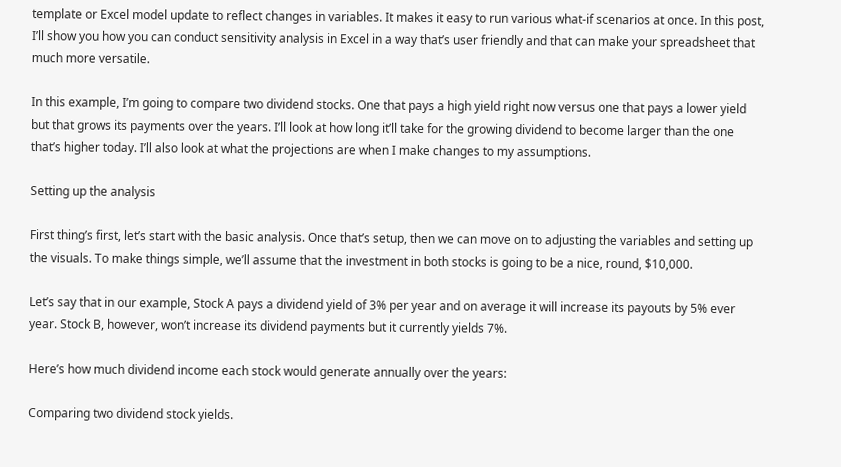template or Excel model update to reflect changes in variables. It makes it easy to run various what-if scenarios at once. In this post, I’ll show you how you can conduct sensitivity analysis in Excel in a way that’s user friendly and that can make your spreadsheet that much more versatile.

In this example, I’m going to compare two dividend stocks. One that pays a high yield right now versus one that pays a lower yield but that grows its payments over the years. I’ll look at how long it’ll take for the growing dividend to become larger than the one that’s higher today. I’ll also look at what the projections are when I make changes to my assumptions.

Setting up the analysis

First thing’s first, let’s start with the basic analysis. Once that’s setup, then we can move on to adjusting the variables and setting up the visuals. To make things simple, we’ll assume that the investment in both stocks is going to be a nice, round, $10,000.

Let’s say that in our example, Stock A pays a dividend yield of 3% per year and on average it will increase its payouts by 5% ever year. Stock B, however, won’t increase its dividend payments but it currently yields 7%.

Here’s how much dividend income each stock would generate annually over the years:

Comparing two dividend stock yields.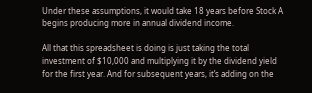Under these assumptions, it would take 18 years before Stock A begins producing more in annual dividend income.

All that this spreadsheet is doing is just taking the total investment of $10,000 and multiplying it by the dividend yield for the first year. And for subsequent years, it’s adding on the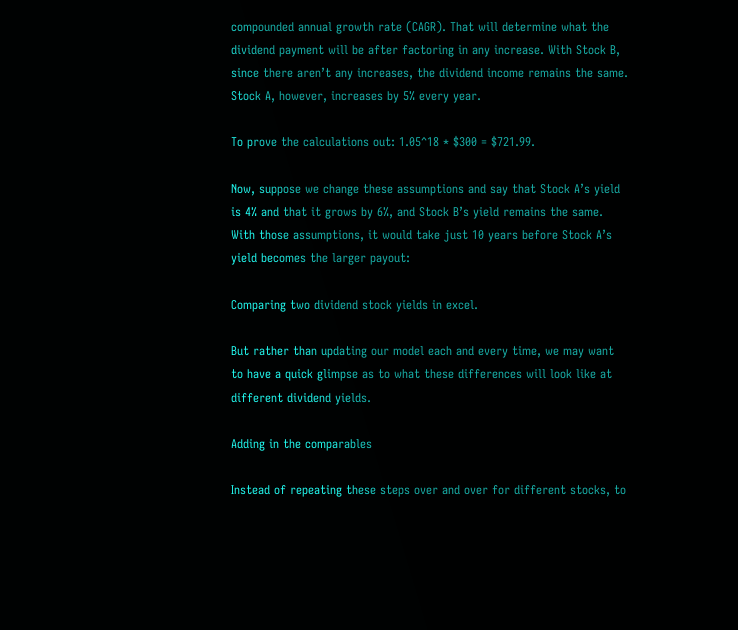compounded annual growth rate (CAGR). That will determine what the dividend payment will be after factoring in any increase. With Stock B, since there aren’t any increases, the dividend income remains the same. Stock A, however, increases by 5% every year.

To prove the calculations out: 1.05^18 * $300 = $721.99.

Now, suppose we change these assumptions and say that Stock A’s yield is 4% and that it grows by 6%, and Stock B’s yield remains the same. With those assumptions, it would take just 10 years before Stock A’s yield becomes the larger payout:

Comparing two dividend stock yields in excel.

But rather than updating our model each and every time, we may want to have a quick glimpse as to what these differences will look like at different dividend yields.

Adding in the comparables

Instead of repeating these steps over and over for different stocks, to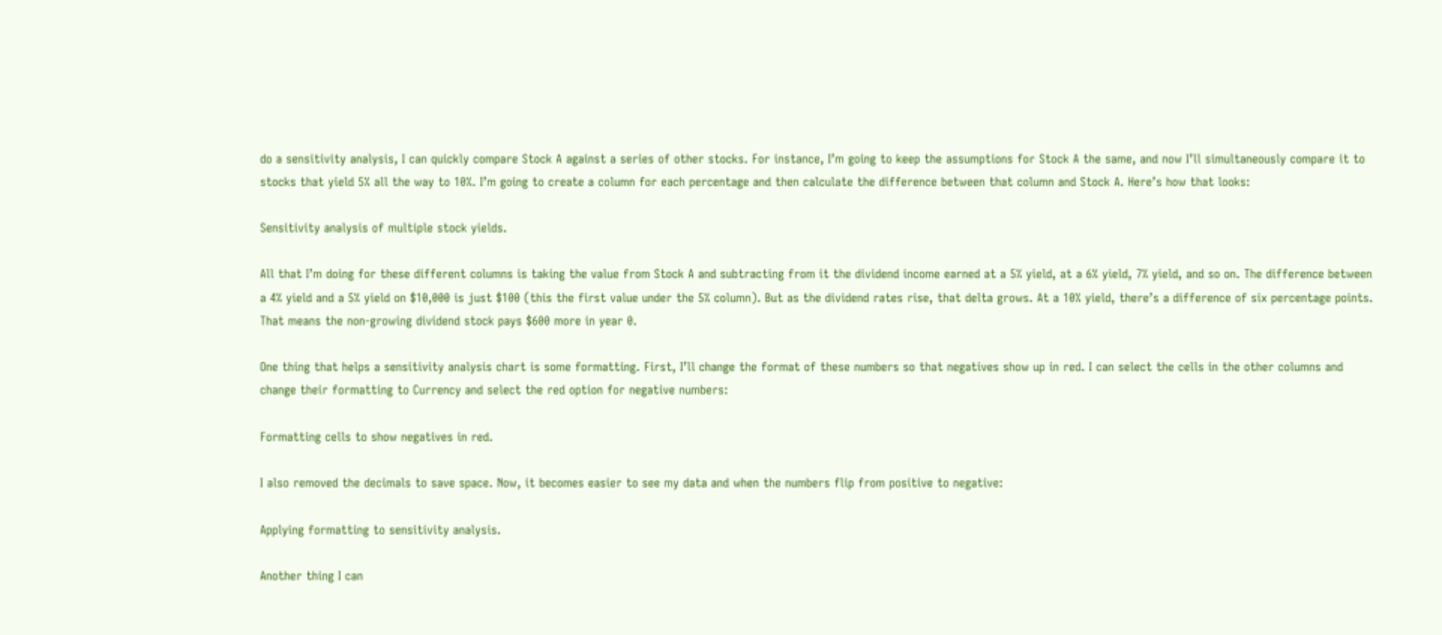do a sensitivity analysis, I can quickly compare Stock A against a series of other stocks. For instance, I’m going to keep the assumptions for Stock A the same, and now I’ll simultaneously compare it to stocks that yield 5% all the way to 10%. I’m going to create a column for each percentage and then calculate the difference between that column and Stock A. Here’s how that looks:

Sensitivity analysis of multiple stock yields.

All that I’m doing for these different columns is taking the value from Stock A and subtracting from it the dividend income earned at a 5% yield, at a 6% yield, 7% yield, and so on. The difference between a 4% yield and a 5% yield on $10,000 is just $100 (this the first value under the 5% column). But as the dividend rates rise, that delta grows. At a 10% yield, there’s a difference of six percentage points. That means the non-growing dividend stock pays $600 more in year 0.

One thing that helps a sensitivity analysis chart is some formatting. First, I’ll change the format of these numbers so that negatives show up in red. I can select the cells in the other columns and change their formatting to Currency and select the red option for negative numbers:

Formatting cells to show negatives in red.

I also removed the decimals to save space. Now, it becomes easier to see my data and when the numbers flip from positive to negative:

Applying formatting to sensitivity analysis.

Another thing I can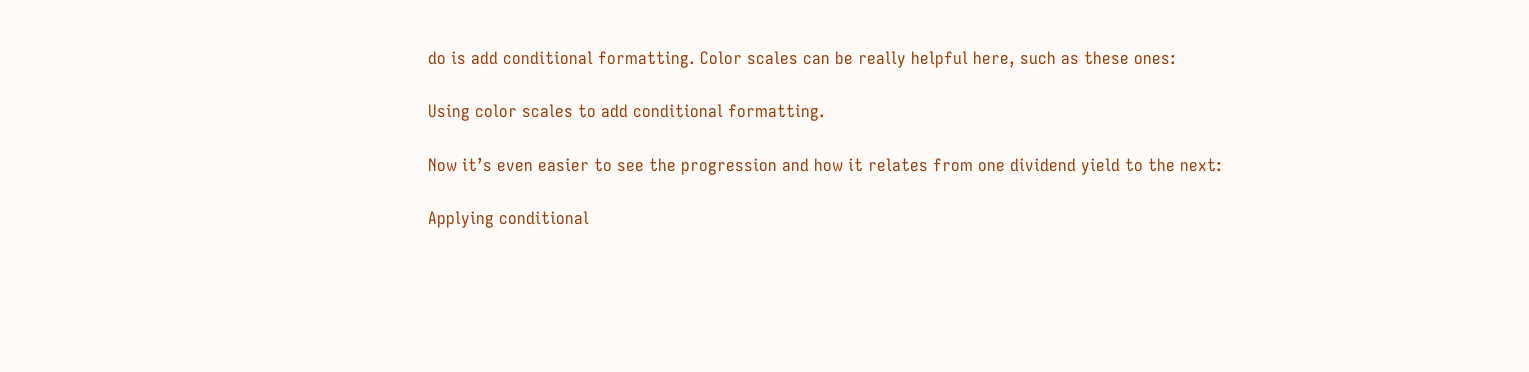do is add conditional formatting. Color scales can be really helpful here, such as these ones:

Using color scales to add conditional formatting.

Now it’s even easier to see the progression and how it relates from one dividend yield to the next:

Applying conditional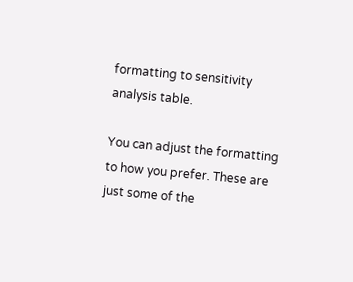formatting to sensitivity analysis table.

You can adjust the formatting to how you prefer. These are just some of the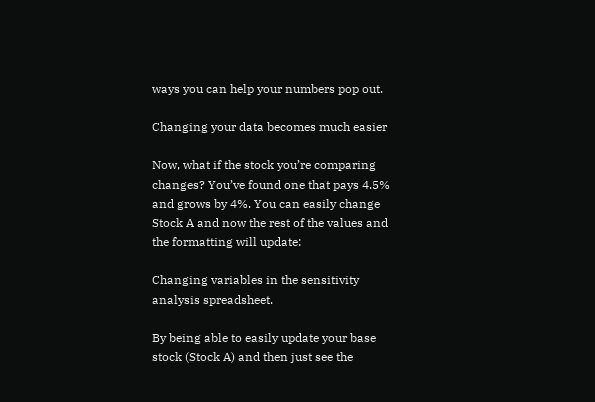ways you can help your numbers pop out.

Changing your data becomes much easier

Now, what if the stock you’re comparing changes? You’ve found one that pays 4.5% and grows by 4%. You can easily change Stock A and now the rest of the values and the formatting will update:

Changing variables in the sensitivity analysis spreadsheet.

By being able to easily update your base stock (Stock A) and then just see the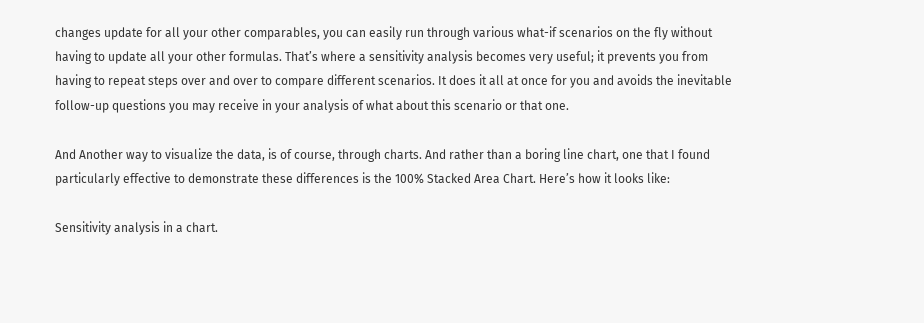changes update for all your other comparables, you can easily run through various what-if scenarios on the fly without having to update all your other formulas. That’s where a sensitivity analysis becomes very useful; it prevents you from having to repeat steps over and over to compare different scenarios. It does it all at once for you and avoids the inevitable follow-up questions you may receive in your analysis of what about this scenario or that one.

And Another way to visualize the data, is of course, through charts. And rather than a boring line chart, one that I found particularly effective to demonstrate these differences is the 100% Stacked Area Chart. Here’s how it looks like:

Sensitivity analysis in a chart.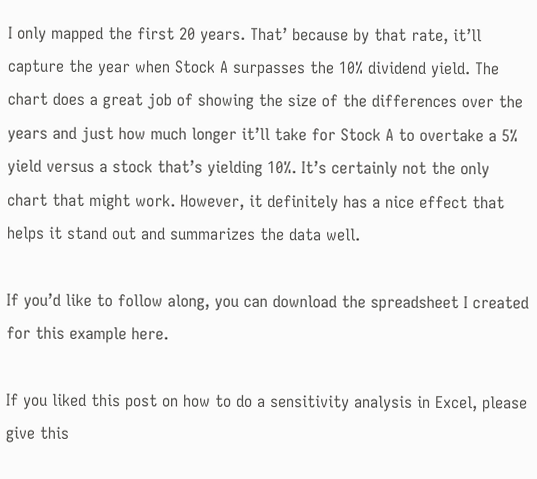I only mapped the first 20 years. That’ because by that rate, it’ll capture the year when Stock A surpasses the 10% dividend yield. The chart does a great job of showing the size of the differences over the years and just how much longer it’ll take for Stock A to overtake a 5% yield versus a stock that’s yielding 10%. It’s certainly not the only chart that might work. However, it definitely has a nice effect that helps it stand out and summarizes the data well.

If you’d like to follow along, you can download the spreadsheet I created for this example here.

If you liked this post on how to do a sensitivity analysis in Excel, please give this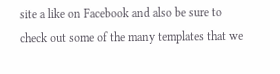site a like on Facebook and also be sure to check out some of the many templates that we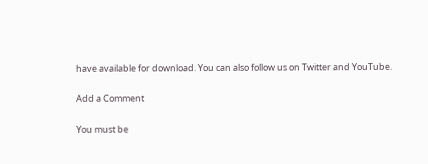have available for download. You can also follow us on Twitter and YouTube.

Add a Comment

You must be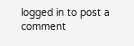logged in to post a comment